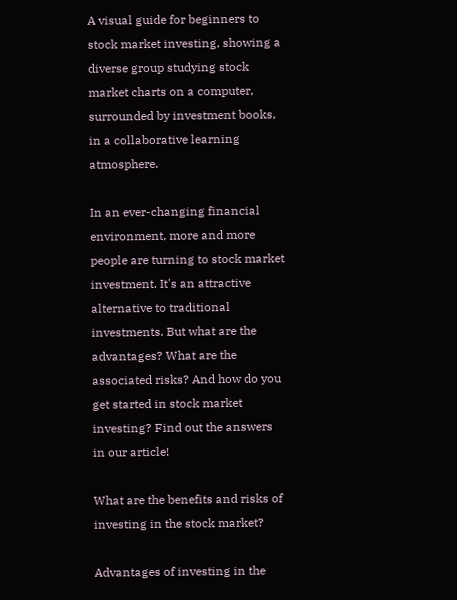A visual guide for beginners to stock market investing, showing a diverse group studying stock market charts on a computer, surrounded by investment books, in a collaborative learning atmosphere.

In an ever-changing financial environment, more and more people are turning to stock market investment. It's an attractive alternative to traditional investments. But what are the advantages? What are the associated risks? And how do you get started in stock market investing? Find out the answers in our article!

What are the benefits and risks of investing in the stock market?

Advantages of investing in the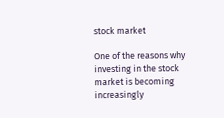stock market

One of the reasons why investing in the stock market is becoming increasingly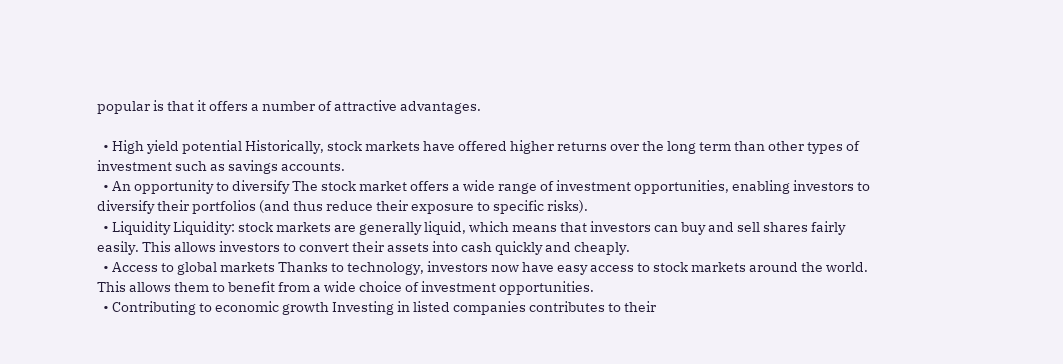popular is that it offers a number of attractive advantages.

  • High yield potential Historically, stock markets have offered higher returns over the long term than other types of investment such as savings accounts.
  • An opportunity to diversify The stock market offers a wide range of investment opportunities, enabling investors to diversify their portfolios (and thus reduce their exposure to specific risks).
  • Liquidity Liquidity: stock markets are generally liquid, which means that investors can buy and sell shares fairly easily. This allows investors to convert their assets into cash quickly and cheaply.
  • Access to global markets Thanks to technology, investors now have easy access to stock markets around the world. This allows them to benefit from a wide choice of investment opportunities.
  • Contributing to economic growth Investing in listed companies contributes to their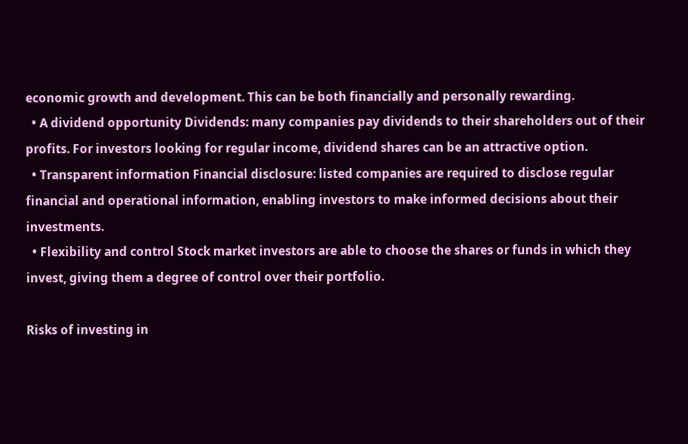economic growth and development. This can be both financially and personally rewarding.
  • A dividend opportunity Dividends: many companies pay dividends to their shareholders out of their profits. For investors looking for regular income, dividend shares can be an attractive option.
  • Transparent information Financial disclosure: listed companies are required to disclose regular financial and operational information, enabling investors to make informed decisions about their investments.
  • Flexibility and control Stock market investors are able to choose the shares or funds in which they invest, giving them a degree of control over their portfolio.

Risks of investing in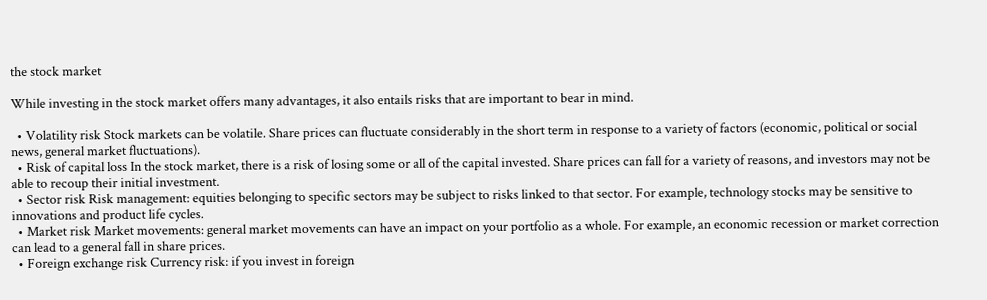the stock market

While investing in the stock market offers many advantages, it also entails risks that are important to bear in mind.

  • Volatility risk Stock markets can be volatile. Share prices can fluctuate considerably in the short term in response to a variety of factors (economic, political or social news, general market fluctuations).
  • Risk of capital loss In the stock market, there is a risk of losing some or all of the capital invested. Share prices can fall for a variety of reasons, and investors may not be able to recoup their initial investment.
  • Sector risk Risk management: equities belonging to specific sectors may be subject to risks linked to that sector. For example, technology stocks may be sensitive to innovations and product life cycles.
  • Market risk Market movements: general market movements can have an impact on your portfolio as a whole. For example, an economic recession or market correction can lead to a general fall in share prices.
  • Foreign exchange risk Currency risk: if you invest in foreign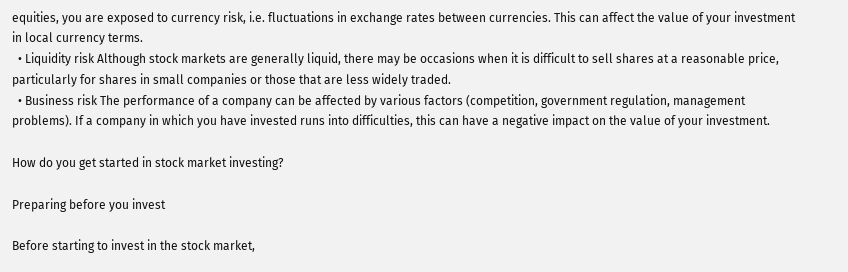equities, you are exposed to currency risk, i.e. fluctuations in exchange rates between currencies. This can affect the value of your investment in local currency terms.
  • Liquidity risk Although stock markets are generally liquid, there may be occasions when it is difficult to sell shares at a reasonable price, particularly for shares in small companies or those that are less widely traded.
  • Business risk The performance of a company can be affected by various factors (competition, government regulation, management problems). If a company in which you have invested runs into difficulties, this can have a negative impact on the value of your investment.

How do you get started in stock market investing?

Preparing before you invest

Before starting to invest in the stock market,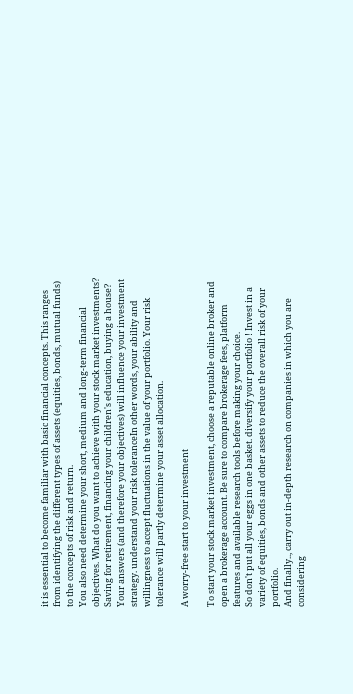it is essential to become familiar with basic financial concepts. This ranges from identifying the different types of assets (equities, bonds, mutual funds) to the concepts of risk and return.
You also need determine your short, medium and long-term financial objectives. What do you want to achieve with your stock market investments? Saving for retirement, financing your children's education, buying a house? Your answers (and therefore your objectives) will influence your investment strategy. understand your risk toleranceIn other words, your ability and willingness to accept fluctuations in the value of your portfolio. Your risk tolerance will partly determine your asset allocation.

A worry-free start to your investment

To start your stock market investment, choose a reputable online broker and open a brokerage account. Be sure to compare brokerage fees, platform features and available research tools before making your choice.
So don't put all your eggs in one basket. diversify your portfolio ! Invest in a variety of equities, bonds and other assets to reduce the overall risk of your portfolio.
And finally.., carry out in-depth research on companies in which you are considering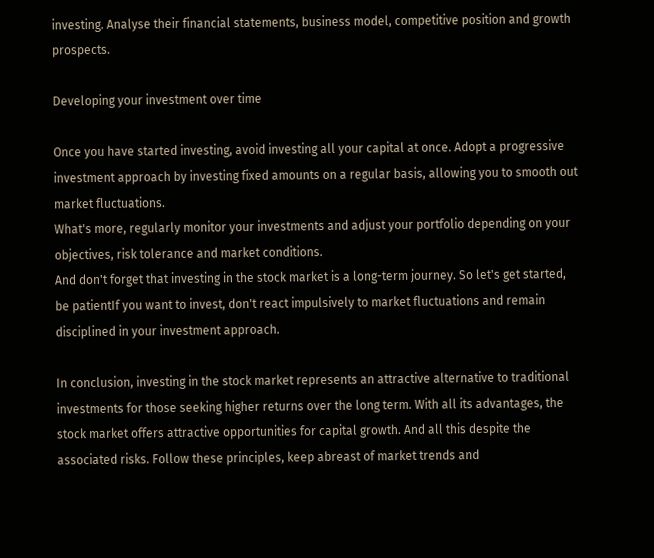investing. Analyse their financial statements, business model, competitive position and growth prospects.

Developing your investment over time

Once you have started investing, avoid investing all your capital at once. Adopt a progressive investment approach by investing fixed amounts on a regular basis, allowing you to smooth out market fluctuations.
What's more, regularly monitor your investments and adjust your portfolio depending on your objectives, risk tolerance and market conditions.
And don't forget that investing in the stock market is a long-term journey. So let's get started, be patientIf you want to invest, don't react impulsively to market fluctuations and remain disciplined in your investment approach.

In conclusion, investing in the stock market represents an attractive alternative to traditional investments for those seeking higher returns over the long term. With all its advantages, the stock market offers attractive opportunities for capital growth. And all this despite the associated risks. Follow these principles, keep abreast of market trends and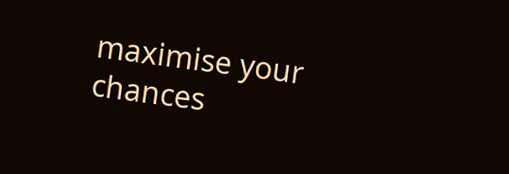maximise your chances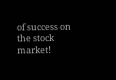of success on the stock market!